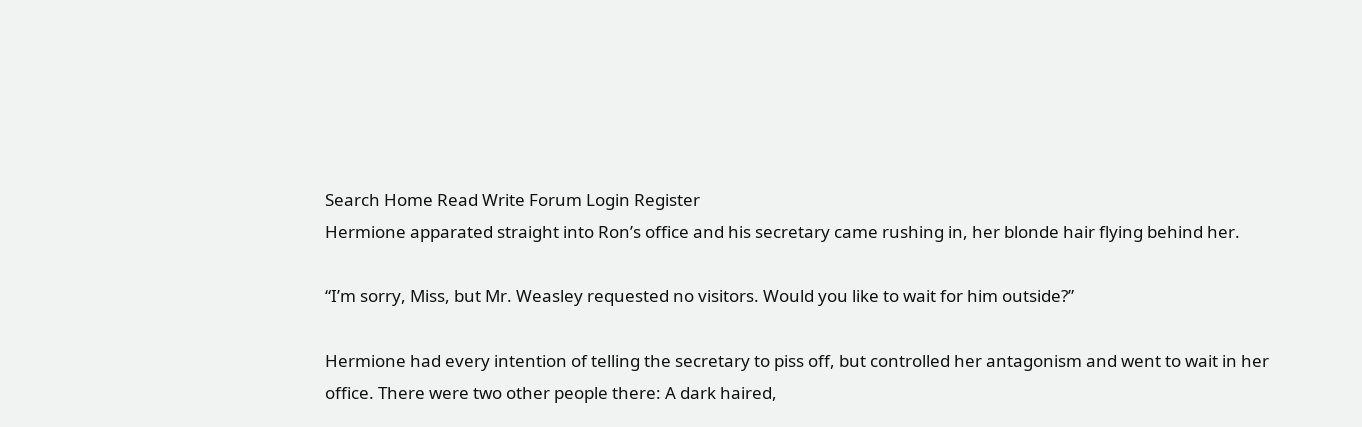Search Home Read Write Forum Login Register
Hermione apparated straight into Ron’s office and his secretary came rushing in, her blonde hair flying behind her.

“I’m sorry, Miss, but Mr. Weasley requested no visitors. Would you like to wait for him outside?”

Hermione had every intention of telling the secretary to piss off, but controlled her antagonism and went to wait in her office. There were two other people there: A dark haired,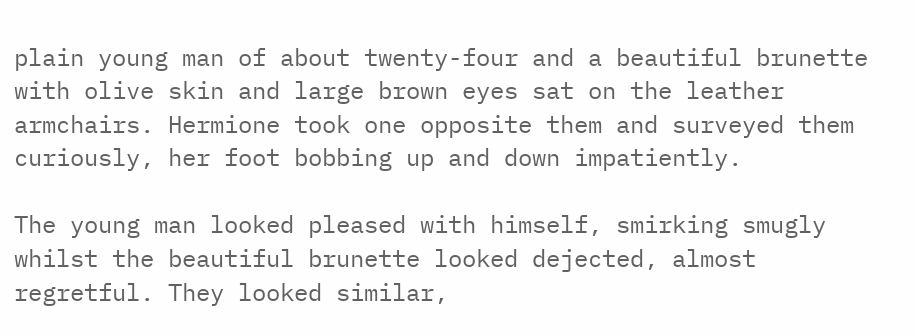plain young man of about twenty-four and a beautiful brunette with olive skin and large brown eyes sat on the leather armchairs. Hermione took one opposite them and surveyed them curiously, her foot bobbing up and down impatiently.

The young man looked pleased with himself, smirking smugly whilst the beautiful brunette looked dejected, almost regretful. They looked similar,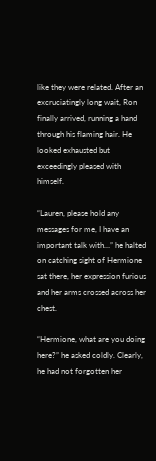like they were related. After an excruciatingly long wait, Ron finally arrived, running a hand through his flaming hair. He looked exhausted but exceedingly pleased with himself.

“Lauren, please hold any messages for me, I have an important talk with…” he halted on catching sight of Hermione sat there, her expression furious and her arms crossed across her chest.

“Hermione, what are you doing here?” he asked coldly. Clearly, he had not forgotten her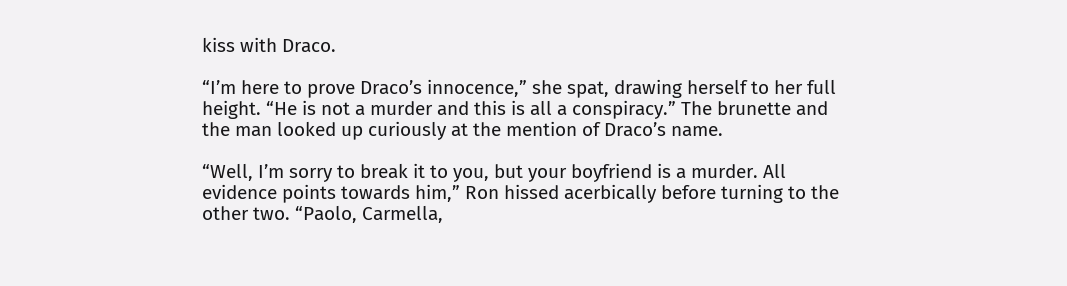kiss with Draco.

“I’m here to prove Draco’s innocence,” she spat, drawing herself to her full height. “He is not a murder and this is all a conspiracy.” The brunette and the man looked up curiously at the mention of Draco’s name.

“Well, I’m sorry to break it to you, but your boyfriend is a murder. All evidence points towards him,” Ron hissed acerbically before turning to the other two. “Paolo, Carmella,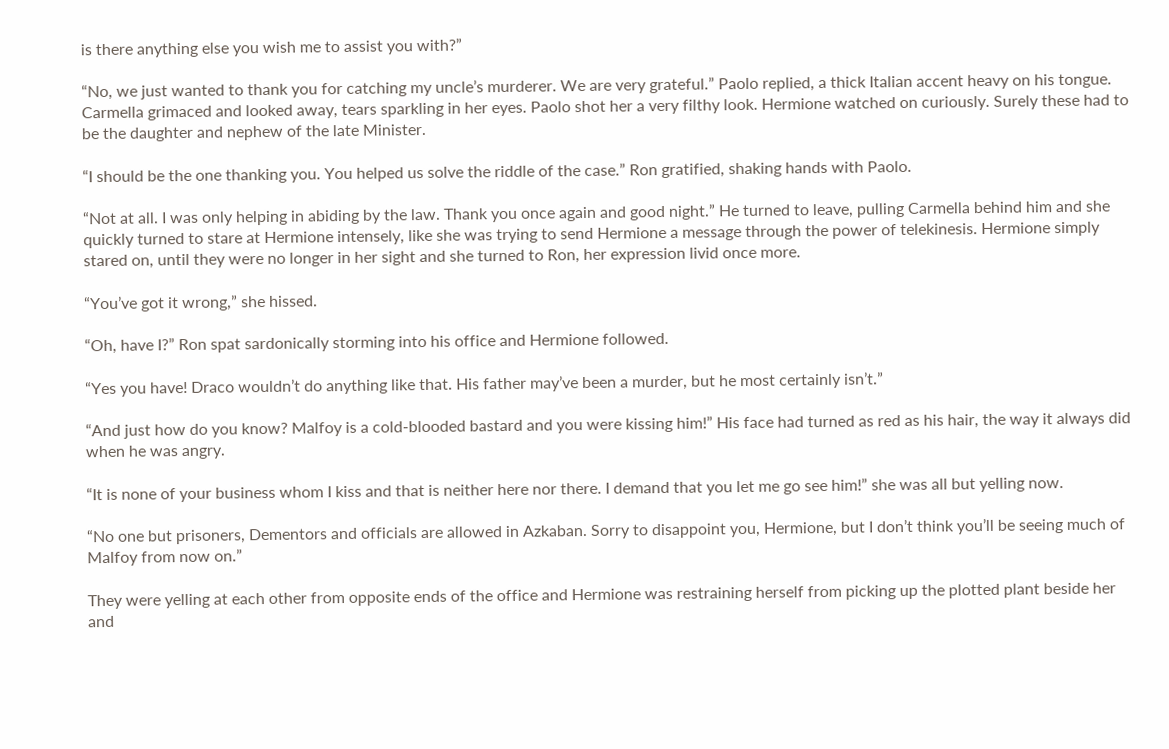is there anything else you wish me to assist you with?”

“No, we just wanted to thank you for catching my uncle’s murderer. We are very grateful.” Paolo replied, a thick Italian accent heavy on his tongue. Carmella grimaced and looked away, tears sparkling in her eyes. Paolo shot her a very filthy look. Hermione watched on curiously. Surely these had to be the daughter and nephew of the late Minister.

“I should be the one thanking you. You helped us solve the riddle of the case.” Ron gratified, shaking hands with Paolo.

“Not at all. I was only helping in abiding by the law. Thank you once again and good night.” He turned to leave, pulling Carmella behind him and she quickly turned to stare at Hermione intensely, like she was trying to send Hermione a message through the power of telekinesis. Hermione simply stared on, until they were no longer in her sight and she turned to Ron, her expression livid once more.

“You’ve got it wrong,” she hissed.

“Oh, have I?” Ron spat sardonically storming into his office and Hermione followed.

“Yes you have! Draco wouldn’t do anything like that. His father may’ve been a murder, but he most certainly isn’t.”

“And just how do you know? Malfoy is a cold-blooded bastard and you were kissing him!” His face had turned as red as his hair, the way it always did when he was angry.

“It is none of your business whom I kiss and that is neither here nor there. I demand that you let me go see him!” she was all but yelling now.

“No one but prisoners, Dementors and officials are allowed in Azkaban. Sorry to disappoint you, Hermione, but I don’t think you’ll be seeing much of Malfoy from now on.”

They were yelling at each other from opposite ends of the office and Hermione was restraining herself from picking up the plotted plant beside her and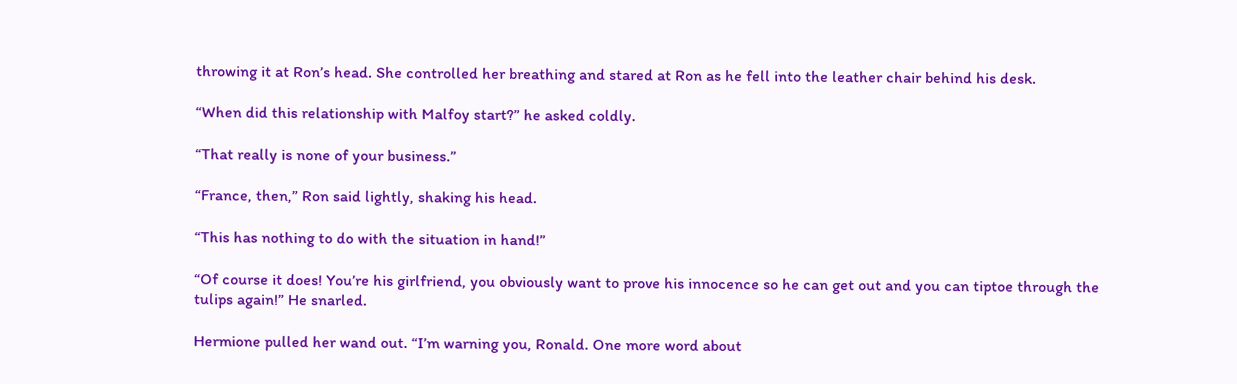throwing it at Ron’s head. She controlled her breathing and stared at Ron as he fell into the leather chair behind his desk.

“When did this relationship with Malfoy start?” he asked coldly.

“That really is none of your business.”

“France, then,” Ron said lightly, shaking his head.

“This has nothing to do with the situation in hand!”

“Of course it does! You’re his girlfriend, you obviously want to prove his innocence so he can get out and you can tiptoe through the tulips again!” He snarled.

Hermione pulled her wand out. “I’m warning you, Ronald. One more word about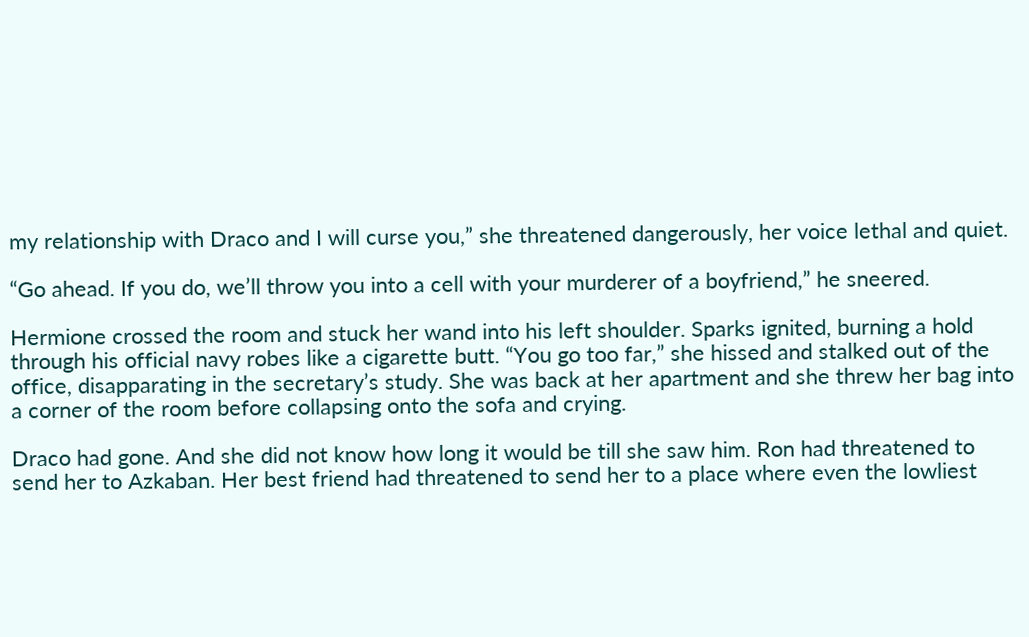my relationship with Draco and I will curse you,” she threatened dangerously, her voice lethal and quiet.

“Go ahead. If you do, we’ll throw you into a cell with your murderer of a boyfriend,” he sneered.

Hermione crossed the room and stuck her wand into his left shoulder. Sparks ignited, burning a hold through his official navy robes like a cigarette butt. “You go too far,” she hissed and stalked out of the office, disapparating in the secretary’s study. She was back at her apartment and she threw her bag into a corner of the room before collapsing onto the sofa and crying.

Draco had gone. And she did not know how long it would be till she saw him. Ron had threatened to send her to Azkaban. Her best friend had threatened to send her to a place where even the lowliest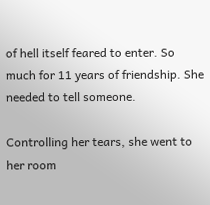of hell itself feared to enter. So much for 11 years of friendship. She needed to tell someone.

Controlling her tears, she went to her room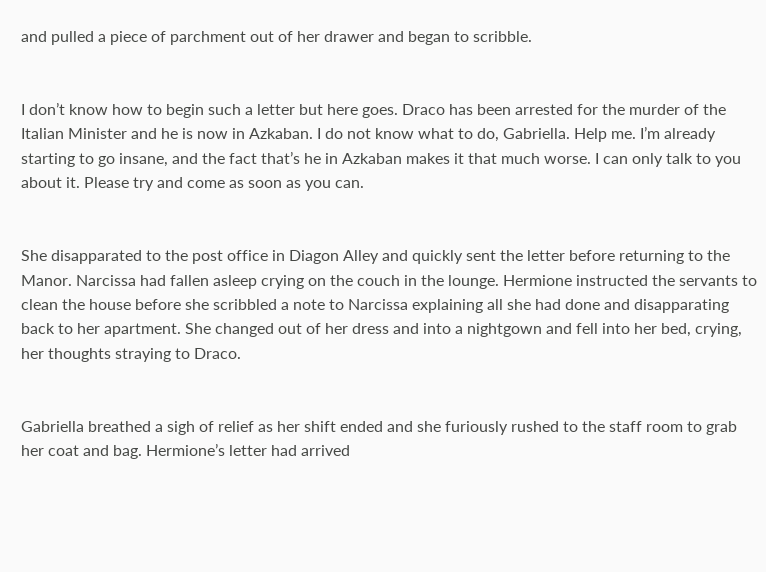and pulled a piece of parchment out of her drawer and began to scribble.


I don’t know how to begin such a letter but here goes. Draco has been arrested for the murder of the Italian Minister and he is now in Azkaban. I do not know what to do, Gabriella. Help me. I’m already starting to go insane, and the fact that’s he in Azkaban makes it that much worse. I can only talk to you about it. Please try and come as soon as you can.


She disapparated to the post office in Diagon Alley and quickly sent the letter before returning to the Manor. Narcissa had fallen asleep crying on the couch in the lounge. Hermione instructed the servants to clean the house before she scribbled a note to Narcissa explaining all she had done and disapparating back to her apartment. She changed out of her dress and into a nightgown and fell into her bed, crying, her thoughts straying to Draco.


Gabriella breathed a sigh of relief as her shift ended and she furiously rushed to the staff room to grab her coat and bag. Hermione’s letter had arrived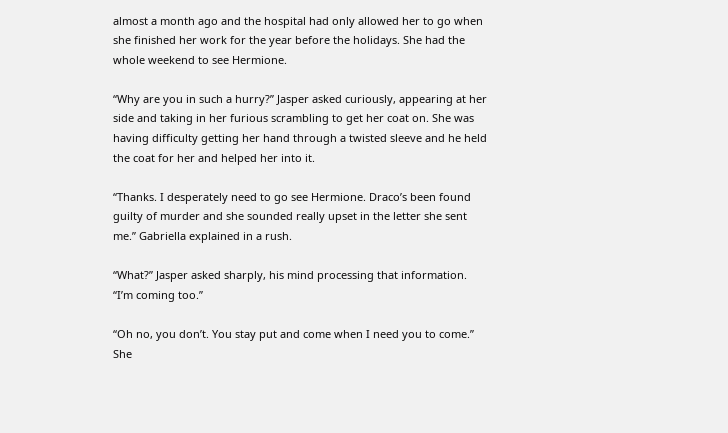almost a month ago and the hospital had only allowed her to go when she finished her work for the year before the holidays. She had the whole weekend to see Hermione.

“Why are you in such a hurry?” Jasper asked curiously, appearing at her side and taking in her furious scrambling to get her coat on. She was having difficulty getting her hand through a twisted sleeve and he held the coat for her and helped her into it.

“Thanks. I desperately need to go see Hermione. Draco’s been found guilty of murder and she sounded really upset in the letter she sent me.” Gabriella explained in a rush.

“What?” Jasper asked sharply, his mind processing that information. “I’m coming too.”

“Oh no, you don’t. You stay put and come when I need you to come.” She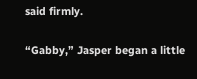said firmly.

“Gabby,” Jasper began a little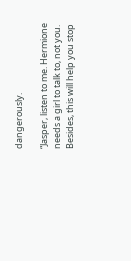dangerously.

“Jasper, listen to me. Hermione needs a girl to talk to, not you. Besides, this will help you stop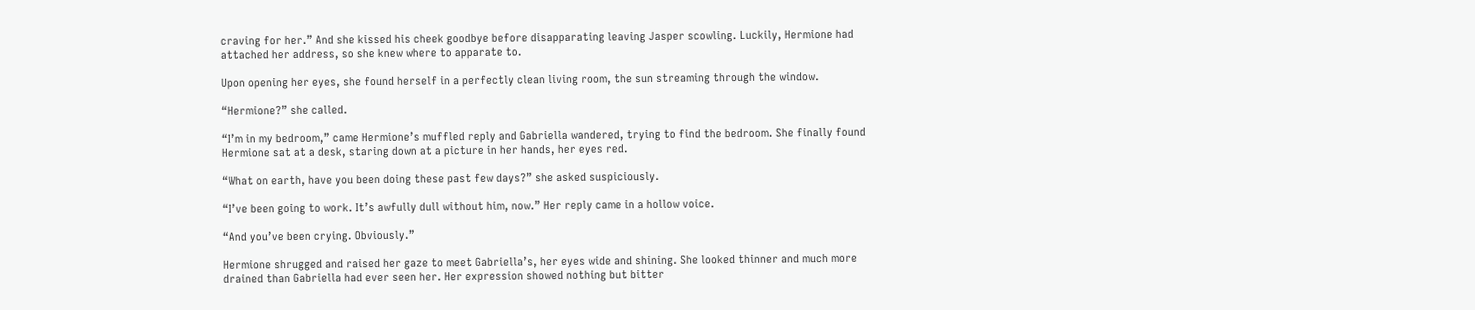craving for her.” And she kissed his cheek goodbye before disapparating leaving Jasper scowling. Luckily, Hermione had attached her address, so she knew where to apparate to.

Upon opening her eyes, she found herself in a perfectly clean living room, the sun streaming through the window.

“Hermione?” she called.

“I’m in my bedroom,” came Hermione’s muffled reply and Gabriella wandered, trying to find the bedroom. She finally found Hermione sat at a desk, staring down at a picture in her hands, her eyes red.

“What on earth, have you been doing these past few days?” she asked suspiciously.

“I’ve been going to work. It’s awfully dull without him, now.” Her reply came in a hollow voice.

“And you’ve been crying. Obviously.”

Hermione shrugged and raised her gaze to meet Gabriella’s, her eyes wide and shining. She looked thinner and much more drained than Gabriella had ever seen her. Her expression showed nothing but bitter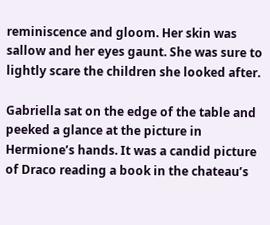reminiscence and gloom. Her skin was sallow and her eyes gaunt. She was sure to lightly scare the children she looked after.

Gabriella sat on the edge of the table and peeked a glance at the picture in Hermione’s hands. It was a candid picture of Draco reading a book in the chateau’s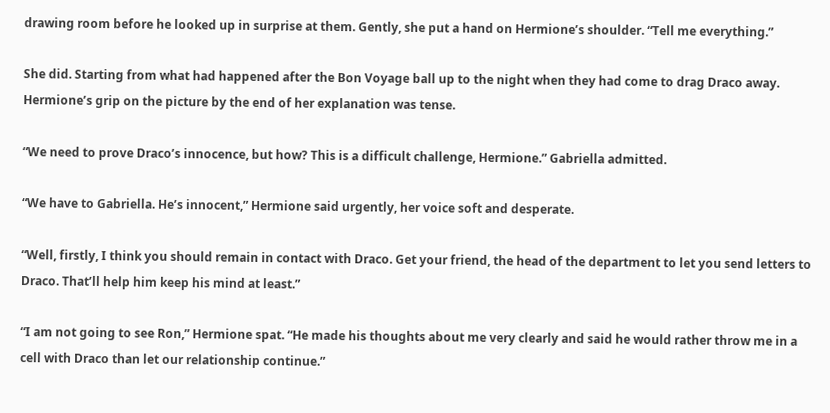drawing room before he looked up in surprise at them. Gently, she put a hand on Hermione’s shoulder. “Tell me everything.”

She did. Starting from what had happened after the Bon Voyage ball up to the night when they had come to drag Draco away. Hermione’s grip on the picture by the end of her explanation was tense.

“We need to prove Draco’s innocence, but how? This is a difficult challenge, Hermione.” Gabriella admitted.

“We have to Gabriella. He’s innocent,” Hermione said urgently, her voice soft and desperate.

“Well, firstly, I think you should remain in contact with Draco. Get your friend, the head of the department to let you send letters to Draco. That’ll help him keep his mind at least.”

“I am not going to see Ron,” Hermione spat. “He made his thoughts about me very clearly and said he would rather throw me in a cell with Draco than let our relationship continue.”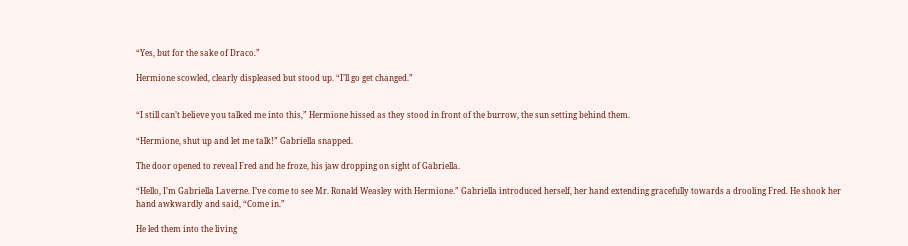“Yes, but for the sake of Draco.”

Hermione scowled, clearly displeased but stood up. “I’ll go get changed.”


“I still can’t believe you talked me into this,” Hermione hissed as they stood in front of the burrow, the sun setting behind them.

“Hermione, shut up and let me talk!” Gabriella snapped.

The door opened to reveal Fred and he froze, his jaw dropping on sight of Gabriella.

“Hello, I’m Gabriella Laverne. I’ve come to see Mr. Ronald Weasley with Hermione.” Gabriella introduced herself, her hand extending gracefully towards a drooling Fred. He shook her hand awkwardly and said, “Come in.”

He led them into the living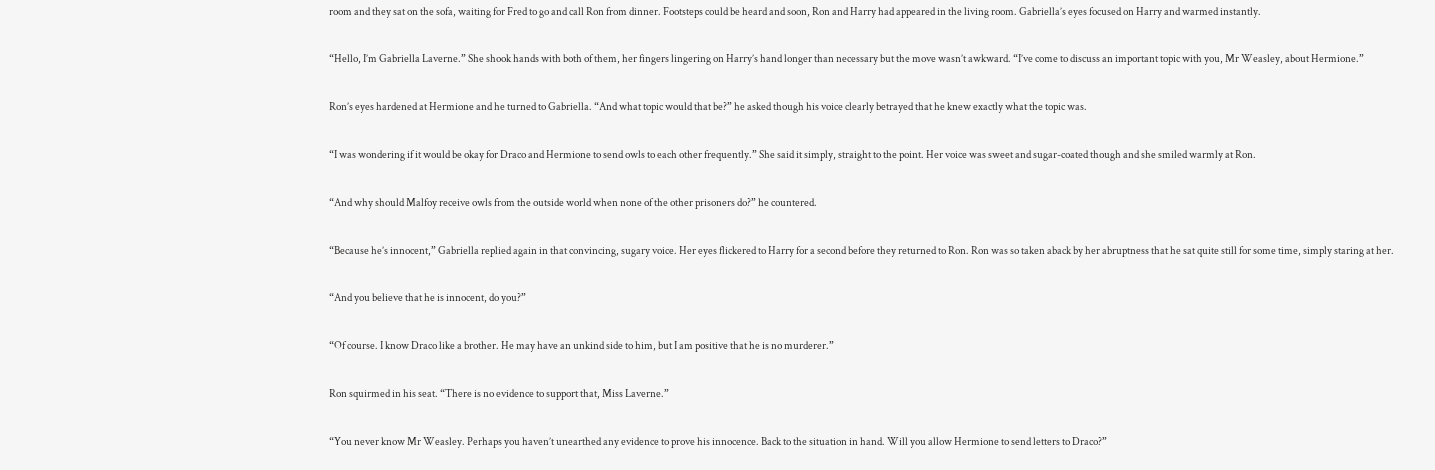room and they sat on the sofa, waiting for Fred to go and call Ron from dinner. Footsteps could be heard and soon, Ron and Harry had appeared in the living room. Gabriella’s eyes focused on Harry and warmed instantly.

“Hello, I’m Gabriella Laverne.” She shook hands with both of them, her fingers lingering on Harry’s hand longer than necessary but the move wasn’t awkward. “I’ve come to discuss an important topic with you, Mr Weasley, about Hermione.”

Ron’s eyes hardened at Hermione and he turned to Gabriella. “And what topic would that be?” he asked though his voice clearly betrayed that he knew exactly what the topic was.

“I was wondering if it would be okay for Draco and Hermione to send owls to each other frequently.” She said it simply, straight to the point. Her voice was sweet and sugar-coated though and she smiled warmly at Ron.

“And why should Malfoy receive owls from the outside world when none of the other prisoners do?” he countered.

“Because he’s innocent,” Gabriella replied again in that convincing, sugary voice. Her eyes flickered to Harry for a second before they returned to Ron. Ron was so taken aback by her abruptness that he sat quite still for some time, simply staring at her.

“And you believe that he is innocent, do you?”

“Of course. I know Draco like a brother. He may have an unkind side to him, but I am positive that he is no murderer.”

Ron squirmed in his seat. “There is no evidence to support that, Miss Laverne.”

“You never know Mr Weasley. Perhaps you haven’t unearthed any evidence to prove his innocence. Back to the situation in hand. Will you allow Hermione to send letters to Draco?”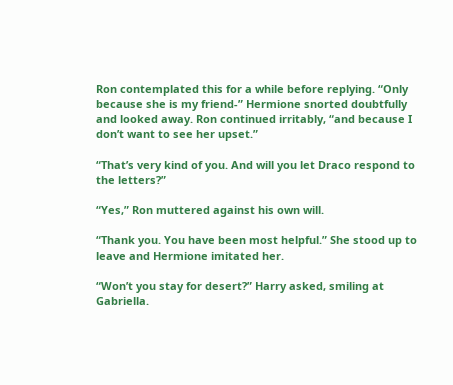Ron contemplated this for a while before replying. “Only because she is my friend-” Hermione snorted doubtfully and looked away. Ron continued irritably, “and because I don’t want to see her upset.”

“That’s very kind of you. And will you let Draco respond to the letters?”

“Yes,” Ron muttered against his own will.

“Thank you. You have been most helpful.” She stood up to leave and Hermione imitated her.

“Won’t you stay for desert?” Harry asked, smiling at Gabriella.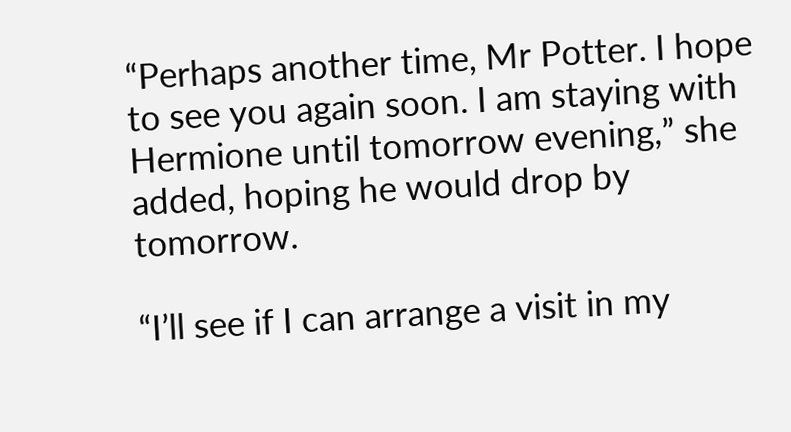“Perhaps another time, Mr Potter. I hope to see you again soon. I am staying with Hermione until tomorrow evening,” she added, hoping he would drop by tomorrow.

“I’ll see if I can arrange a visit in my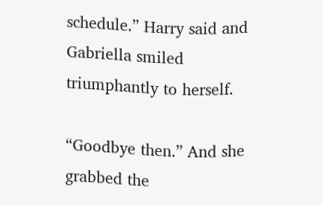schedule.” Harry said and Gabriella smiled triumphantly to herself.

“Goodbye then.” And she grabbed the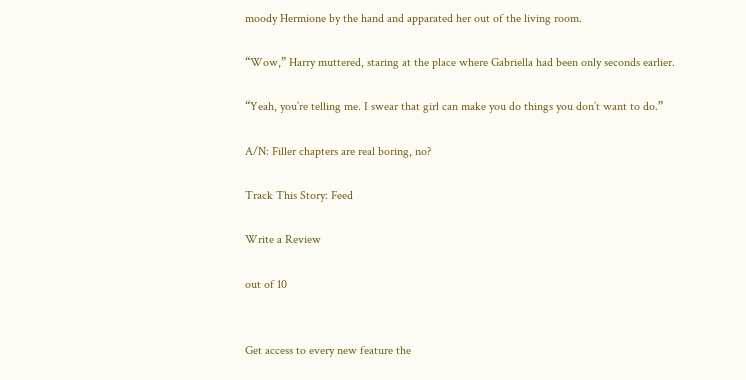moody Hermione by the hand and apparated her out of the living room.

“Wow,” Harry muttered, staring at the place where Gabriella had been only seconds earlier.

“Yeah, you’re telling me. I swear that girl can make you do things you don’t want to do.”

A/N: Filler chapters are real boring, no?

Track This Story: Feed

Write a Review

out of 10


Get access to every new feature the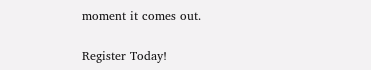moment it comes out.

Register Today!